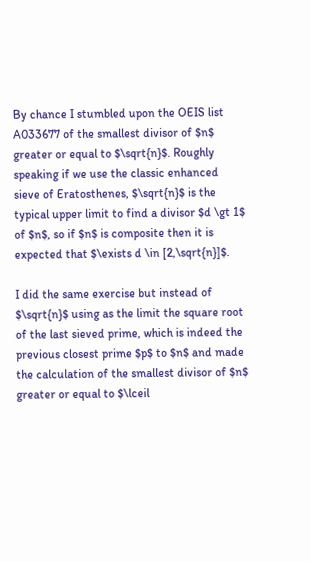By chance I stumbled upon the OEIS list A033677 of the smallest divisor of $n$ greater or equal to $\sqrt{n}$. Roughly speaking if we use the classic enhanced sieve of Eratosthenes, $\sqrt{n}$ is the typical upper limit to find a divisor $d \gt 1$ of $n$, so if $n$ is composite then it is expected that $\exists d \in [2,\sqrt{n}]$.

I did the same exercise but instead of $\sqrt{n}$ using as the limit the square root of the last sieved prime, which is indeed the previous closest prime $p$ to $n$ and made the calculation of the smallest divisor of $n$ greater or equal to $\lceil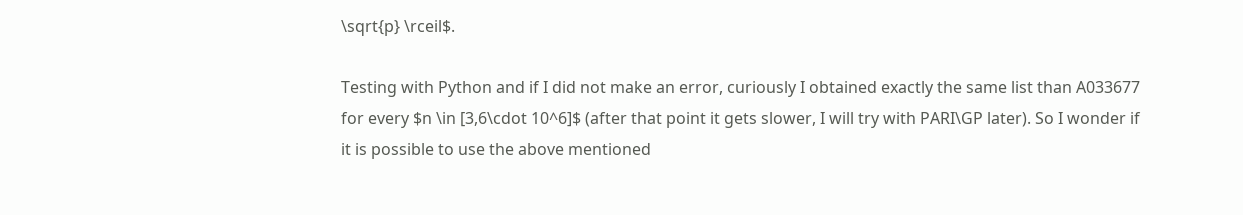\sqrt{p} \rceil$.

Testing with Python and if I did not make an error, curiously I obtained exactly the same list than A033677 for every $n \in [3,6\cdot 10^6]$ (after that point it gets slower, I will try with PARI\GP later). So I wonder if it is possible to use the above mentioned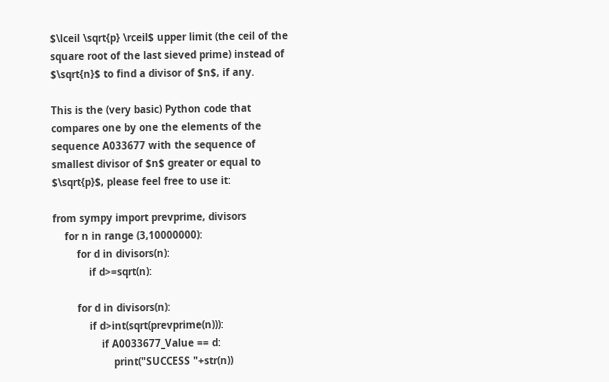$\lceil \sqrt{p} \rceil$ upper limit (the ceil of the square root of the last sieved prime) instead of $\sqrt{n}$ to find a divisor of $n$, if any.

This is the (very basic) Python code that compares one by one the elements of the sequence A033677 with the sequence of smallest divisor of $n$ greater or equal to $\sqrt{p}$, please feel free to use it:

from sympy import prevprime, divisors
    for n in range (3,10000000):
        for d in divisors(n):
            if d>=sqrt(n):

        for d in divisors(n):
            if d>int(sqrt(prevprime(n))):
                if A0033677_Value == d:
                    print("SUCCESS "+str(n))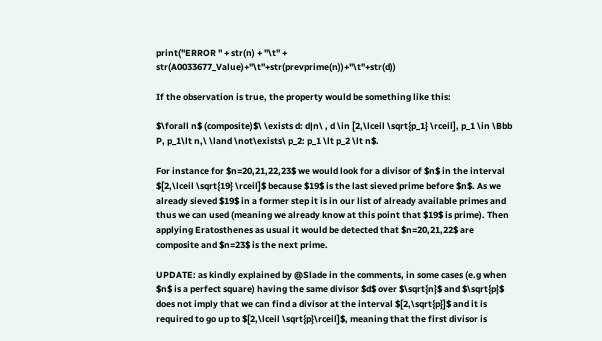print("ERROR " + str(n) + "\t" + str(A0033677_Value)+"\t"+str(prevprime(n))+"\t"+str(d))

If the observation is true, the property would be something like this:

$\forall n$ (composite)$\ \exists d: d|n\ , d \in [2,\lceil \sqrt{p_1} \rceil], p_1 \in \Bbb P, p_1\lt n,\ \land \not\exists\ p_2: p_1 \lt p_2 \lt n$.

For instance for $n=20,21,22,23$ we would look for a divisor of $n$ in the interval $[2,\lceil \sqrt{19} \rceil]$ because $19$ is the last sieved prime before $n$. As we already sieved $19$ in a former step it is in our list of already available primes and thus we can used (meaning we already know at this point that $19$ is prime). Then applying Eratosthenes as usual it would be detected that $n=20,21,22$ are composite and $n=23$ is the next prime.

UPDATE: as kindly explained by @Slade in the comments, in some cases (e.g when $n$ is a perfect square) having the same divisor $d$ over $\sqrt{n}$ and $\sqrt{p}$ does not imply that we can find a divisor at the interval $[2,\sqrt{p}]$ and it is required to go up to $[2,\lceil \sqrt{p}\rceil]$, meaning that the first divisor is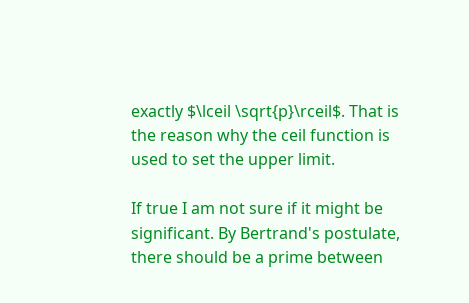exactly $\lceil \sqrt{p}\rceil$. That is the reason why the ceil function is used to set the upper limit.

If true I am not sure if it might be significant. By Bertrand's postulate, there should be a prime between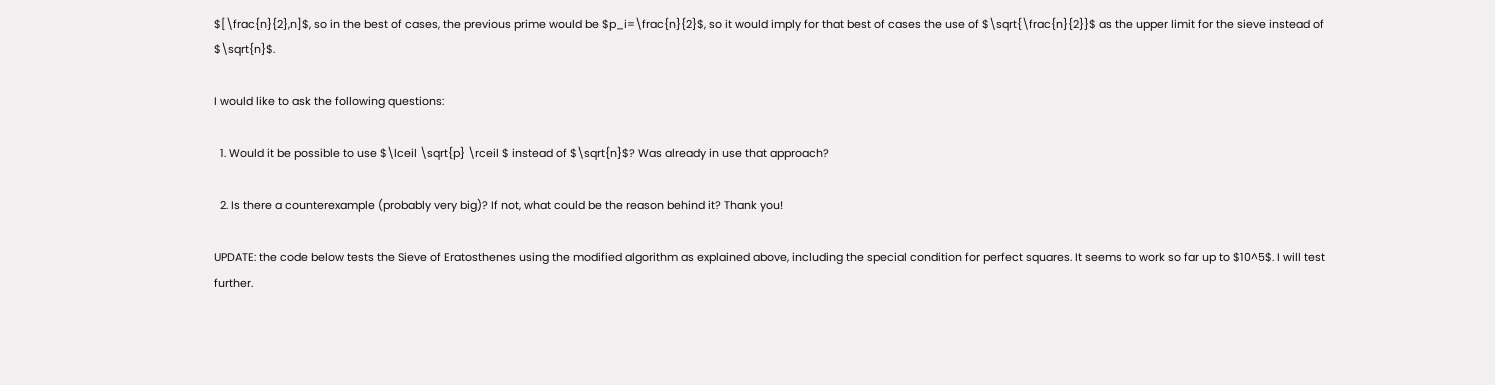$[\frac{n}{2},n]$, so in the best of cases, the previous prime would be $p_i=\frac{n}{2}$, so it would imply for that best of cases the use of $\sqrt{\frac{n}{2}}$ as the upper limit for the sieve instead of $\sqrt{n}$.

I would like to ask the following questions:

  1. Would it be possible to use $\lceil \sqrt{p} \rceil $ instead of $\sqrt{n}$? Was already in use that approach?

  2. Is there a counterexample (probably very big)? If not, what could be the reason behind it? Thank you!

UPDATE: the code below tests the Sieve of Eratosthenes using the modified algorithm as explained above, including the special condition for perfect squares. It seems to work so far up to $10^5$. I will test further.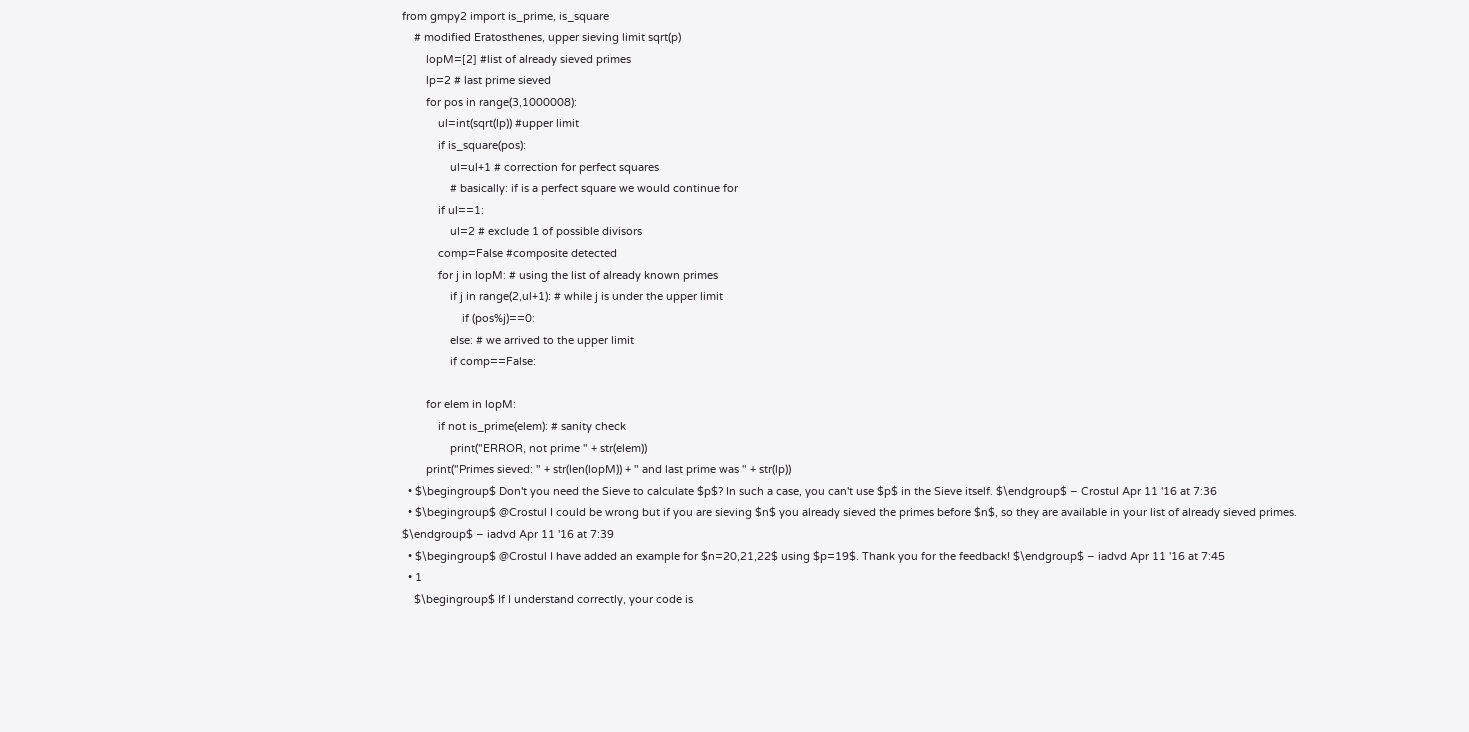from gmpy2 import is_prime, is_square
    # modified Eratosthenes, upper sieving limit sqrt(p)
        lopM=[2] #list of already sieved primes
        lp=2 # last prime sieved
        for pos in range(3,1000008):
            ul=int(sqrt(lp)) #upper limit
            if is_square(pos):
                ul=ul+1 # correction for perfect squares
                # basically: if is a perfect square we would continue for
            if ul==1:
                ul=2 # exclude 1 of possible divisors
            comp=False #composite detected
            for j in lopM: # using the list of already known primes
                if j in range(2,ul+1): # while j is under the upper limit
                    if (pos%j)==0:
                else: # we arrived to the upper limit
                if comp==False:

        for elem in lopM:
            if not is_prime(elem): # sanity check
                print("ERROR, not prime " + str(elem))
        print("Primes sieved: " + str(len(lopM)) + " and last prime was " + str(lp))
  • $\begingroup$ Don't you need the Sieve to calculate $p$? In such a case, you can't use $p$ in the Sieve itself. $\endgroup$ – Crostul Apr 11 '16 at 7:36
  • $\begingroup$ @Crostul I could be wrong but if you are sieving $n$ you already sieved the primes before $n$, so they are available in your list of already sieved primes. $\endgroup$ – iadvd Apr 11 '16 at 7:39
  • $\begingroup$ @Crostul I have added an example for $n=20,21,22$ using $p=19$. Thank you for the feedback! $\endgroup$ – iadvd Apr 11 '16 at 7:45
  • 1
    $\begingroup$ If I understand correctly, your code is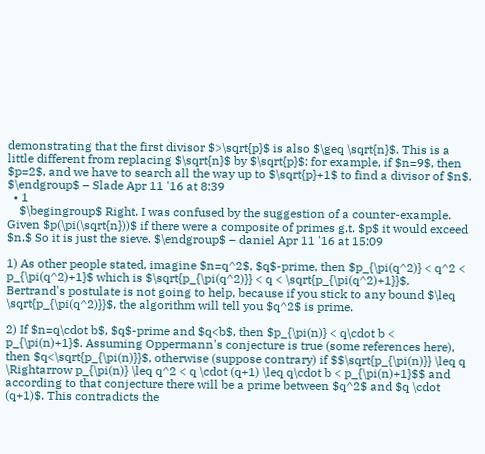demonstrating that the first divisor $>\sqrt{p}$ is also $\geq \sqrt{n}$. This is a little different from replacing $\sqrt{n}$ by $\sqrt{p}$: for example, if $n=9$, then $p=2$, and we have to search all the way up to $\sqrt{p}+1$ to find a divisor of $n$. $\endgroup$ – Slade Apr 11 '16 at 8:39
  • 1
    $\begingroup$ Right. I was confused by the suggestion of a counter-example. Given $p(\pi(\sqrt{n}))$ if there were a composite of primes g.t. $p$ it would exceed $n.$ So it is just the sieve. $\endgroup$ – daniel Apr 11 '16 at 15:09

1) As other people stated, imagine $n=q^2$, $q$-prime, then $p_{\pi(q^2)} < q^2 < p_{\pi(q^2)+1}$ which is $\sqrt{p_{\pi(q^2)}} < q < \sqrt{p_{\pi(q^2)+1}}$. Bertrand's postulate is not going to help, because if you stick to any bound $\leq \sqrt{p_{\pi(q^2)}}$, the algorithm will tell you $q^2$ is prime.

2) If $n=q\cdot b$, $q$-prime and $q<b$, then $p_{\pi(n)} < q\cdot b < p_{\pi(n)+1}$. Assuming Oppermann's conjecture is true (some references here), then $q<\sqrt{p_{\pi(n)}}$, otherwise (suppose contrary) if $$\sqrt{p_{\pi(n)}} \leq q \Rightarrow p_{\pi(n)} \leq q^2 < q \cdot (q+1) \leq q\cdot b < p_{\pi(n)+1}$$ and according to that conjecture there will be a prime between $q^2$ and $q \cdot (q+1)$. This contradicts the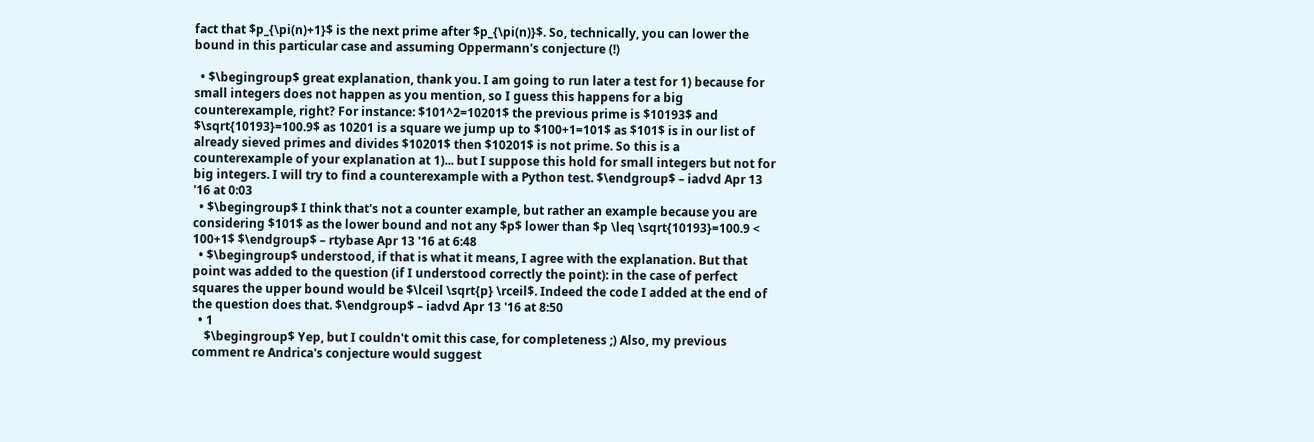fact that $p_{\pi(n)+1}$ is the next prime after $p_{\pi(n)}$. So, technically, you can lower the bound in this particular case and assuming Oppermann's conjecture (!)

  • $\begingroup$ great explanation, thank you. I am going to run later a test for 1) because for small integers does not happen as you mention, so I guess this happens for a big counterexample, right? For instance: $101^2=10201$ the previous prime is $10193$ and $\sqrt{10193}=100.9$ as 10201 is a square we jump up to $100+1=101$ as $101$ is in our list of already sieved primes and divides $10201$ then $10201$ is not prime. So this is a counterexample of your explanation at 1)... but I suppose this hold for small integers but not for big integers. I will try to find a counterexample with a Python test. $\endgroup$ – iadvd Apr 13 '16 at 0:03
  • $\begingroup$ I think that's not a counter example, but rather an example because you are considering $101$ as the lower bound and not any $p$ lower than $p \leq \sqrt{10193}=100.9 < 100+1$ $\endgroup$ – rtybase Apr 13 '16 at 6:48
  • $\begingroup$ understood, if that is what it means, I agree with the explanation. But that point was added to the question (if I understood correctly the point): in the case of perfect squares the upper bound would be $\lceil \sqrt{p} \rceil$. Indeed the code I added at the end of the question does that. $\endgroup$ – iadvd Apr 13 '16 at 8:50
  • 1
    $\begingroup$ Yep, but I couldn't omit this case, for completeness ;) Also, my previous comment re Andrica's conjecture would suggest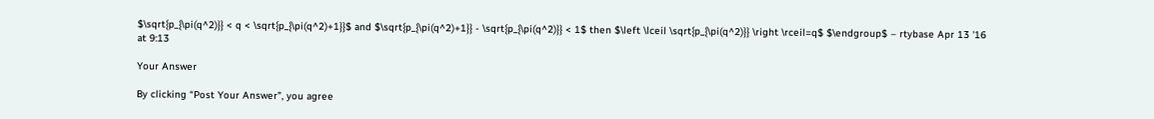$\sqrt{p_{\pi(q^2)}} < q < \sqrt{p_{\pi(q^2)+1}}$ and $\sqrt{p_{\pi(q^2)+1}} - \sqrt{p_{\pi(q^2)}} < 1$ then $\left \lceil \sqrt{p_{\pi(q^2)}} \right \rceil=q$ $\endgroup$ – rtybase Apr 13 '16 at 9:13

Your Answer

By clicking “Post Your Answer”, you agree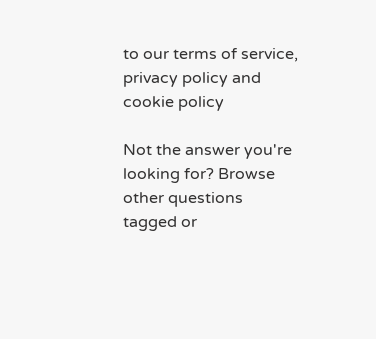to our terms of service, privacy policy and cookie policy

Not the answer you're looking for? Browse other questions tagged or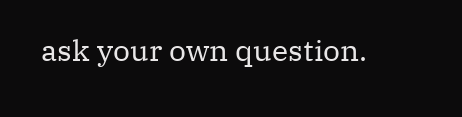ask your own question.